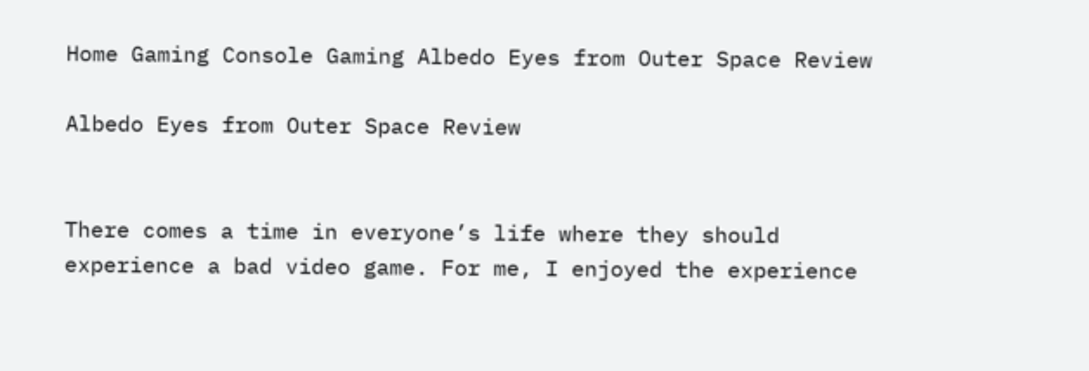Home Gaming Console Gaming Albedo Eyes from Outer Space Review

Albedo Eyes from Outer Space Review


There comes a time in everyone’s life where they should experience a bad video game. For me, I enjoyed the experience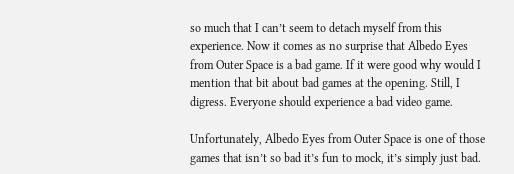so much that I can’t seem to detach myself from this experience. Now it comes as no surprise that Albedo Eyes from Outer Space is a bad game. If it were good why would I mention that bit about bad games at the opening. Still, I digress. Everyone should experience a bad video game.

Unfortunately, Albedo Eyes from Outer Space is one of those games that isn’t so bad it’s fun to mock, it’s simply just bad.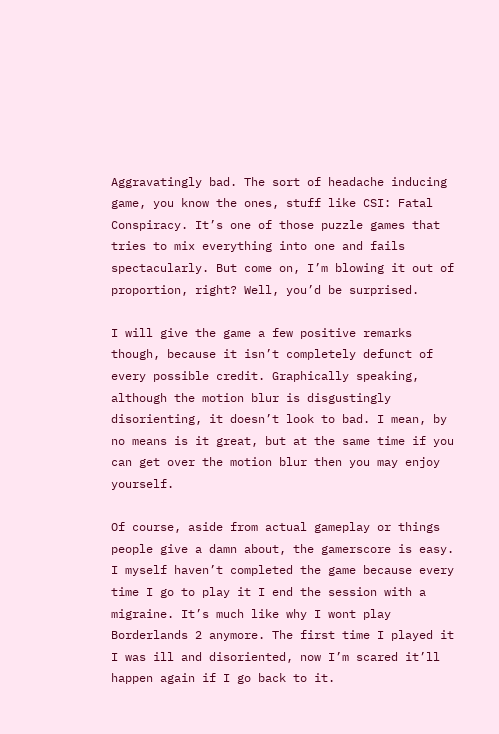Aggravatingly bad. The sort of headache inducing game, you know the ones, stuff like CSI: Fatal Conspiracy. It’s one of those puzzle games that tries to mix everything into one and fails spectacularly. But come on, I’m blowing it out of proportion, right? Well, you’d be surprised.

I will give the game a few positive remarks though, because it isn’t completely defunct of every possible credit. Graphically speaking, although the motion blur is disgustingly disorienting, it doesn’t look to bad. I mean, by no means is it great, but at the same time if you can get over the motion blur then you may enjoy yourself.

Of course, aside from actual gameplay or things people give a damn about, the gamerscore is easy. I myself haven’t completed the game because every time I go to play it I end the session with a migraine. It’s much like why I wont play Borderlands 2 anymore. The first time I played it I was ill and disoriented, now I’m scared it’ll happen again if I go back to it.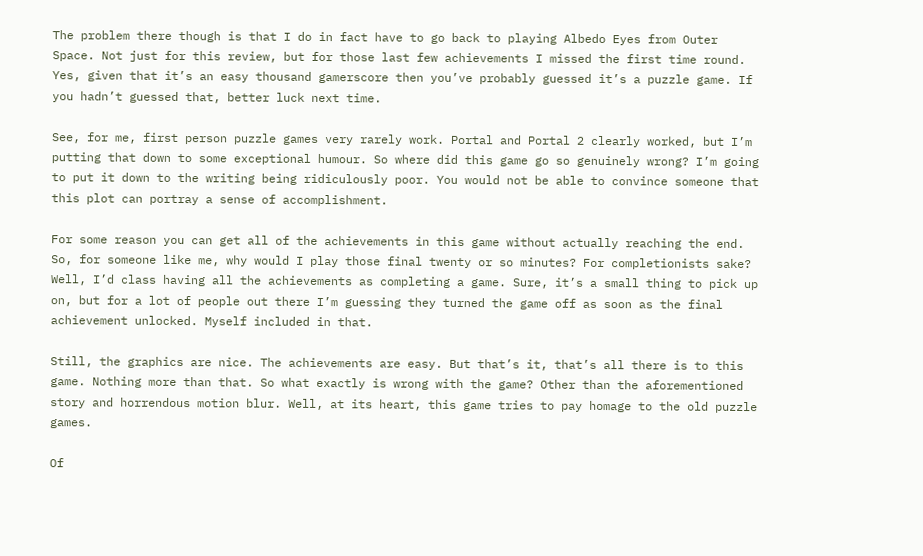The problem there though is that I do in fact have to go back to playing Albedo Eyes from Outer Space. Not just for this review, but for those last few achievements I missed the first time round. Yes, given that it’s an easy thousand gamerscore then you’ve probably guessed it’s a puzzle game. If you hadn’t guessed that, better luck next time.

See, for me, first person puzzle games very rarely work. Portal and Portal 2 clearly worked, but I’m putting that down to some exceptional humour. So where did this game go so genuinely wrong? I’m going to put it down to the writing being ridiculously poor. You would not be able to convince someone that this plot can portray a sense of accomplishment.

For some reason you can get all of the achievements in this game without actually reaching the end. So, for someone like me, why would I play those final twenty or so minutes? For completionists sake? Well, I’d class having all the achievements as completing a game. Sure, it’s a small thing to pick up on, but for a lot of people out there I’m guessing they turned the game off as soon as the final achievement unlocked. Myself included in that.

Still, the graphics are nice. The achievements are easy. But that’s it, that’s all there is to this game. Nothing more than that. So what exactly is wrong with the game? Other than the aforementioned story and horrendous motion blur. Well, at its heart, this game tries to pay homage to the old puzzle games.

Of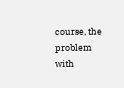course, the problem with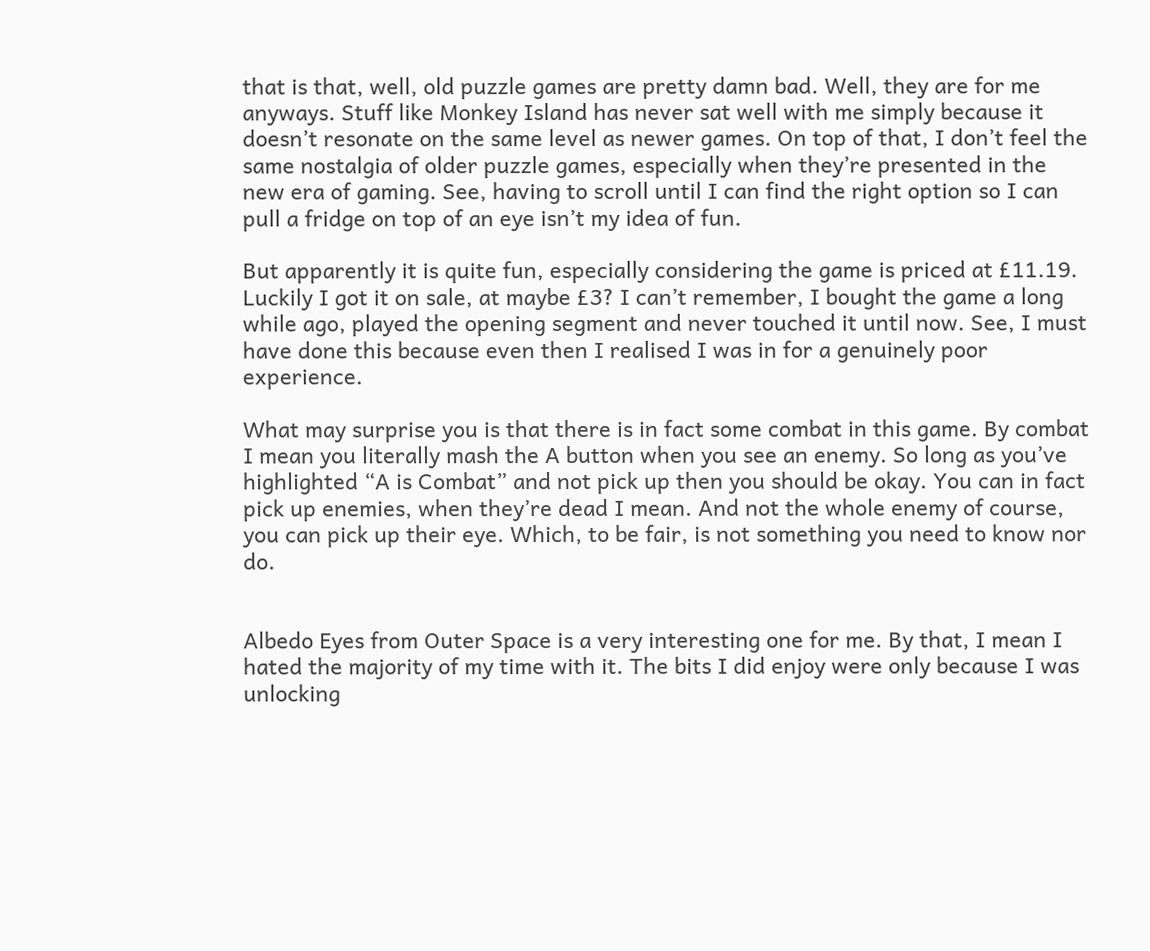that is that, well, old puzzle games are pretty damn bad. Well, they are for me anyways. Stuff like Monkey Island has never sat well with me simply because it doesn’t resonate on the same level as newer games. On top of that, I don’t feel the same nostalgia of older puzzle games, especially when they’re presented in the new era of gaming. See, having to scroll until I can find the right option so I can pull a fridge on top of an eye isn’t my idea of fun.

But apparently it is quite fun, especially considering the game is priced at £11.19. Luckily I got it on sale, at maybe £3? I can’t remember, I bought the game a long while ago, played the opening segment and never touched it until now. See, I must have done this because even then I realised I was in for a genuinely poor experience.

What may surprise you is that there is in fact some combat in this game. By combat I mean you literally mash the A button when you see an enemy. So long as you’ve highlighted “A is Combat” and not pick up then you should be okay. You can in fact pick up enemies, when they’re dead I mean. And not the whole enemy of course, you can pick up their eye. Which, to be fair, is not something you need to know nor do.


Albedo Eyes from Outer Space is a very interesting one for me. By that, I mean I hated the majority of my time with it. The bits I did enjoy were only because I was unlocking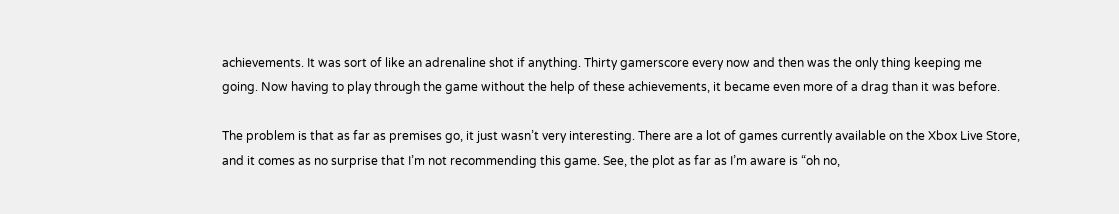achievements. It was sort of like an adrenaline shot if anything. Thirty gamerscore every now and then was the only thing keeping me going. Now having to play through the game without the help of these achievements, it became even more of a drag than it was before.

The problem is that as far as premises go, it just wasn’t very interesting. There are a lot of games currently available on the Xbox Live Store, and it comes as no surprise that I’m not recommending this game. See, the plot as far as I’m aware is “oh no,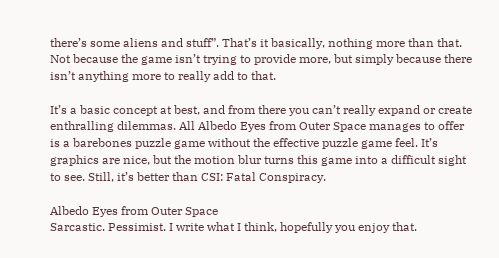there’s some aliens and stuff”. That’s it basically, nothing more than that. Not because the game isn’t trying to provide more, but simply because there isn’t anything more to really add to that.

It’s a basic concept at best, and from there you can’t really expand or create enthralling dilemmas. All Albedo Eyes from Outer Space manages to offer is a barebones puzzle game without the effective puzzle game feel. It’s graphics are nice, but the motion blur turns this game into a difficult sight to see. Still, it’s better than CSI: Fatal Conspiracy.

Albedo Eyes from Outer Space
Sarcastic. Pessimist. I write what I think, hopefully you enjoy that.